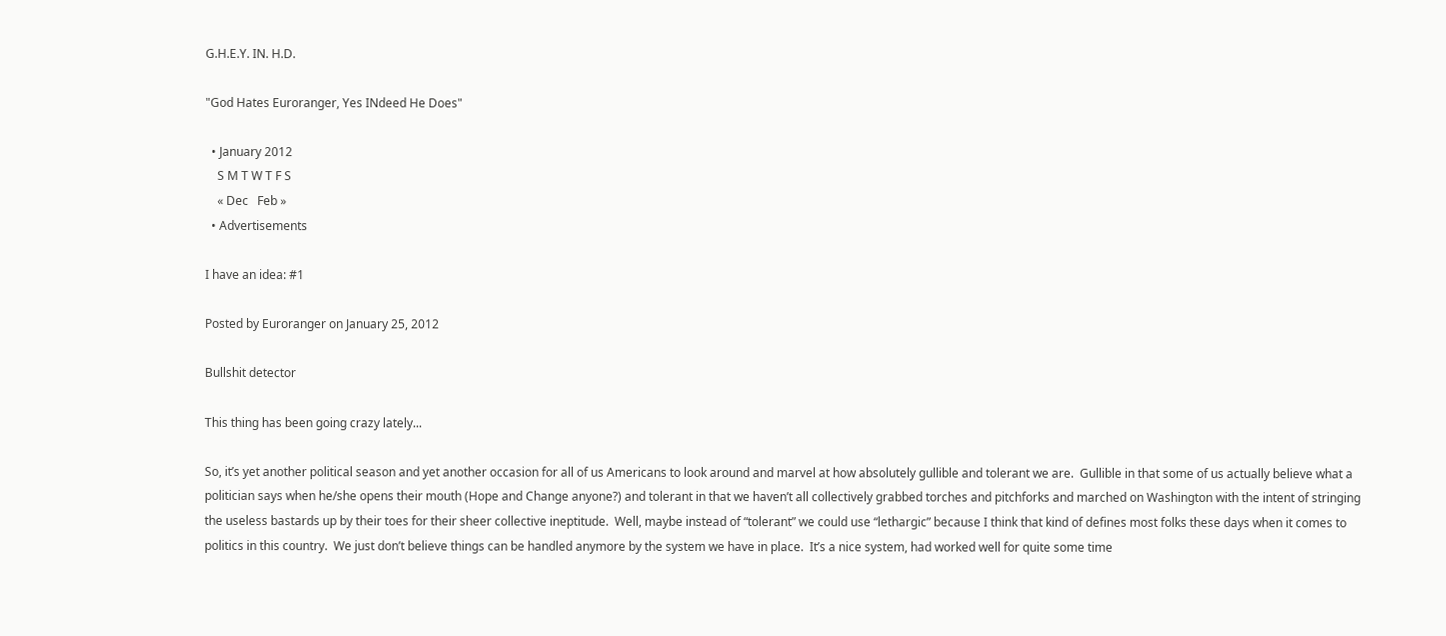G.H.E.Y. IN. H.D.

"God Hates Euroranger, Yes INdeed He Does"

  • January 2012
    S M T W T F S
    « Dec   Feb »
  • Advertisements

I have an idea: #1

Posted by Euroranger on January 25, 2012

Bullshit detector

This thing has been going crazy lately...

So, it’s yet another political season and yet another occasion for all of us Americans to look around and marvel at how absolutely gullible and tolerant we are.  Gullible in that some of us actually believe what a politician says when he/she opens their mouth (Hope and Change anyone?) and tolerant in that we haven’t all collectively grabbed torches and pitchforks and marched on Washington with the intent of stringing the useless bastards up by their toes for their sheer collective ineptitude.  Well, maybe instead of “tolerant” we could use “lethargic” because I think that kind of defines most folks these days when it comes to politics in this country.  We just don’t believe things can be handled anymore by the system we have in place.  It’s a nice system, had worked well for quite some time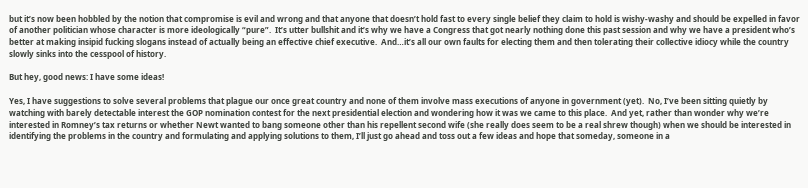but it’s now been hobbled by the notion that compromise is evil and wrong and that anyone that doesn’t hold fast to every single belief they claim to hold is wishy-washy and should be expelled in favor of another politician whose character is more ideologically “pure”.  It’s utter bullshit and it’s why we have a Congress that got nearly nothing done this past session and why we have a president who’s better at making insipid fucking slogans instead of actually being an effective chief executive.  And…it’s all our own faults for electing them and then tolerating their collective idiocy while the country slowly sinks into the cesspool of history.

But hey, good news: I have some ideas!

Yes, I have suggestions to solve several problems that plague our once great country and none of them involve mass executions of anyone in government (yet).  No, I’ve been sitting quietly by watching with barely detectable interest the GOP nomination contest for the next presidential election and wondering how it was we came to this place.  And yet, rather than wonder why we’re interested in Romney’s tax returns or whether Newt wanted to bang someone other than his repellent second wife (she really does seem to be a real shrew though) when we should be interested in identifying the problems in the country and formulating and applying solutions to them, I’ll just go ahead and toss out a few ideas and hope that someday, someone in a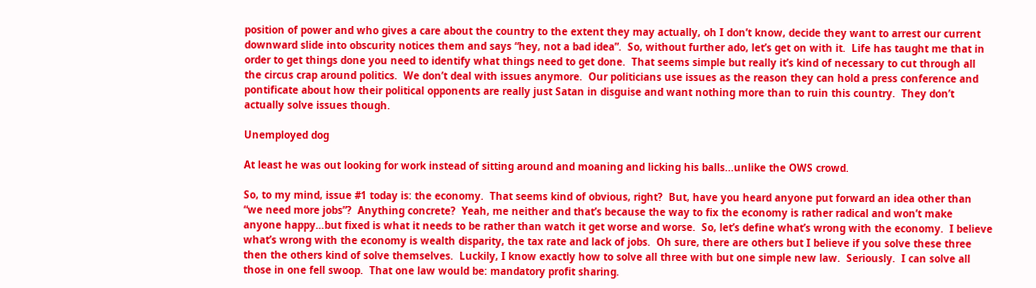position of power and who gives a care about the country to the extent they may actually, oh I don’t know, decide they want to arrest our current downward slide into obscurity notices them and says “hey, not a bad idea”.  So, without further ado, let’s get on with it.  Life has taught me that in order to get things done you need to identify what things need to get done.  That seems simple but really it’s kind of necessary to cut through all the circus crap around politics.  We don’t deal with issues anymore.  Our politicians use issues as the reason they can hold a press conference and pontificate about how their political opponents are really just Satan in disguise and want nothing more than to ruin this country.  They don’t actually solve issues though.

Unemployed dog

At least he was out looking for work instead of sitting around and moaning and licking his balls...unlike the OWS crowd.

So, to my mind, issue #1 today is: the economy.  That seems kind of obvious, right?  But, have you heard anyone put forward an idea other than “we need more jobs”?  Anything concrete?  Yeah, me neither and that’s because the way to fix the economy is rather radical and won’t make anyone happy…but fixed is what it needs to be rather than watch it get worse and worse.  So, let’s define what’s wrong with the economy.  I believe what’s wrong with the economy is wealth disparity, the tax rate and lack of jobs.  Oh sure, there are others but I believe if you solve these three then the others kind of solve themselves.  Luckily, I know exactly how to solve all three with but one simple new law.  Seriously.  I can solve all those in one fell swoop.  That one law would be: mandatory profit sharing.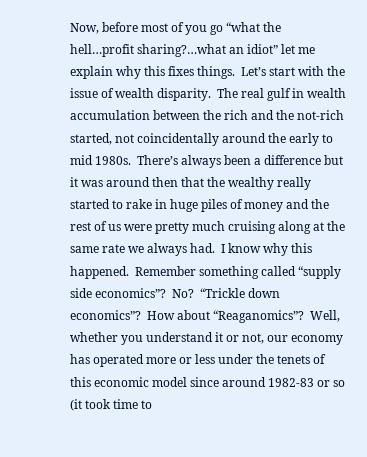Now, before most of you go “what the hell…profit sharing?…what an idiot” let me explain why this fixes things.  Let’s start with the issue of wealth disparity.  The real gulf in wealth accumulation between the rich and the not-rich started, not coincidentally around the early to mid 1980s.  There’s always been a difference but it was around then that the wealthy really started to rake in huge piles of money and the rest of us were pretty much cruising along at the same rate we always had.  I know why this happened.  Remember something called “supply side economics”?  No?  “Trickle down economics”?  How about “Reaganomics”?  Well, whether you understand it or not, our economy has operated more or less under the tenets of this economic model since around 1982-83 or so (it took time to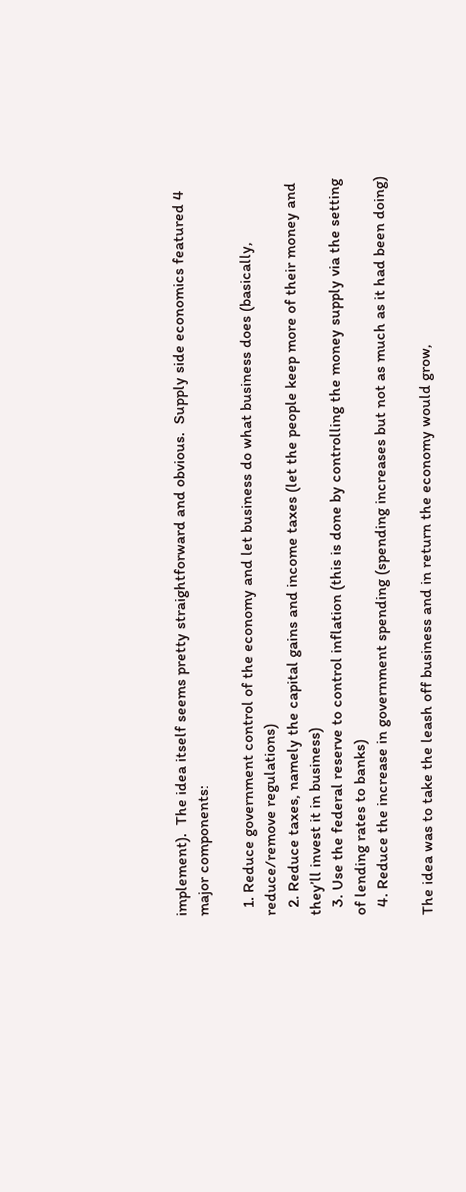implement).  The idea itself seems pretty straightforward and obvious.  Supply side economics featured 4 major components:

  1. Reduce government control of the economy and let business do what business does (basically, reduce/remove regulations)
  2. Reduce taxes, namely the capital gains and income taxes (let the people keep more of their money and they’ll invest it in business)
  3. Use the federal reserve to control inflation (this is done by controlling the money supply via the setting of lending rates to banks)
  4. Reduce the increase in government spending (spending increases but not as much as it had been doing)

The idea was to take the leash off business and in return the economy would grow,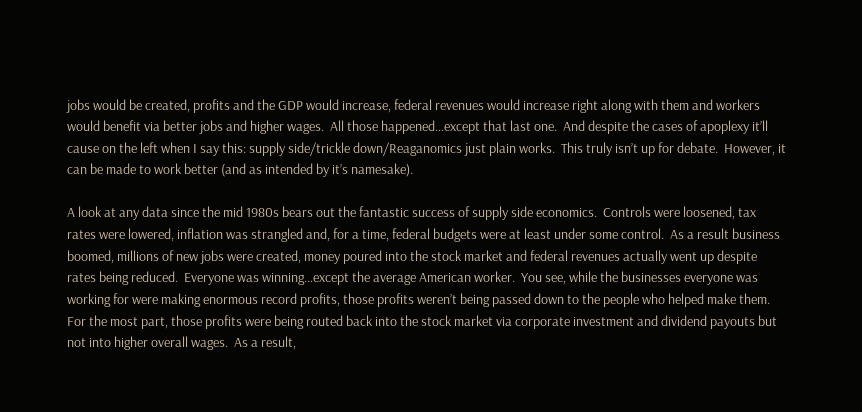jobs would be created, profits and the GDP would increase, federal revenues would increase right along with them and workers would benefit via better jobs and higher wages.  All those happened…except that last one.  And despite the cases of apoplexy it’ll cause on the left when I say this: supply side/trickle down/Reaganomics just plain works.  This truly isn’t up for debate.  However, it can be made to work better (and as intended by it’s namesake).

A look at any data since the mid 1980s bears out the fantastic success of supply side economics.  Controls were loosened, tax rates were lowered, inflation was strangled and, for a time, federal budgets were at least under some control.  As a result business boomed, millions of new jobs were created, money poured into the stock market and federal revenues actually went up despite rates being reduced.  Everyone was winning…except the average American worker.  You see, while the businesses everyone was working for were making enormous record profits, those profits weren’t being passed down to the people who helped make them.  For the most part, those profits were being routed back into the stock market via corporate investment and dividend payouts but not into higher overall wages.  As a result,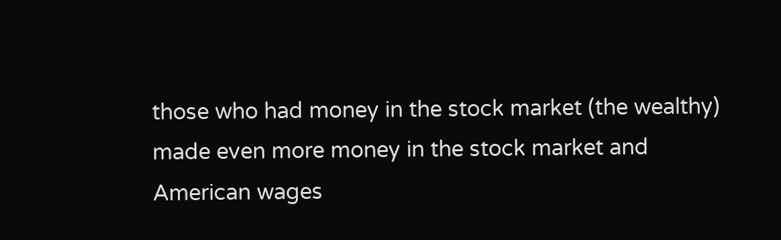those who had money in the stock market (the wealthy) made even more money in the stock market and American wages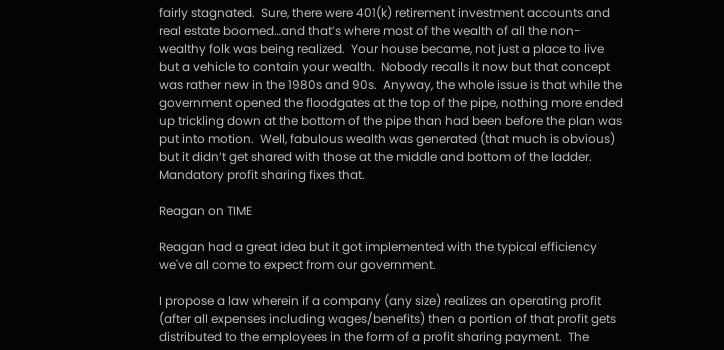fairly stagnated.  Sure, there were 401(k) retirement investment accounts and real estate boomed…and that’s where most of the wealth of all the non-wealthy folk was being realized.  Your house became, not just a place to live but a vehicle to contain your wealth.  Nobody recalls it now but that concept was rather new in the 1980s and 90s.  Anyway, the whole issue is that while the government opened the floodgates at the top of the pipe, nothing more ended up trickling down at the bottom of the pipe than had been before the plan was put into motion.  Well, fabulous wealth was generated (that much is obvious) but it didn’t get shared with those at the middle and bottom of the ladder.  Mandatory profit sharing fixes that.

Reagan on TIME

Reagan had a great idea but it got implemented with the typical efficiency we've all come to expect from our government.

I propose a law wherein if a company (any size) realizes an operating profit (after all expenses including wages/benefits) then a portion of that profit gets distributed to the employees in the form of a profit sharing payment.  The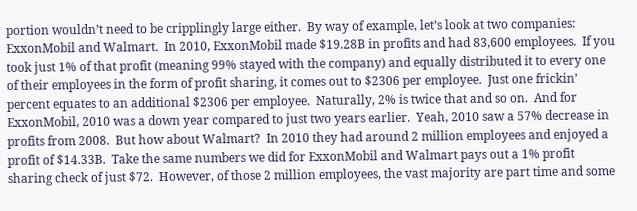portion wouldn’t need to be cripplingly large either.  By way of example, let’s look at two companies: ExxonMobil and Walmart.  In 2010, ExxonMobil made $19.28B in profits and had 83,600 employees.  If you took just 1% of that profit (meaning 99% stayed with the company) and equally distributed it to every one of their employees in the form of profit sharing, it comes out to $2306 per employee.  Just one frickin’ percent equates to an additional $2306 per employee.  Naturally, 2% is twice that and so on.  And for ExxonMobil, 2010 was a down year compared to just two years earlier.  Yeah, 2010 saw a 57% decrease in profits from 2008.  But how about Walmart?  In 2010 they had around 2 million employees and enjoyed a profit of $14.33B.  Take the same numbers we did for ExxonMobil and Walmart pays out a 1% profit sharing check of just $72.  However, of those 2 million employees, the vast majority are part time and some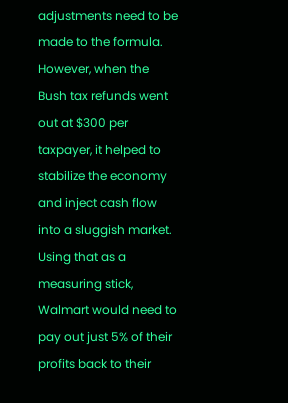adjustments need to be made to the formula.  However, when the Bush tax refunds went out at $300 per taxpayer, it helped to stabilize the economy and inject cash flow into a sluggish market.  Using that as a measuring stick, Walmart would need to pay out just 5% of their profits back to their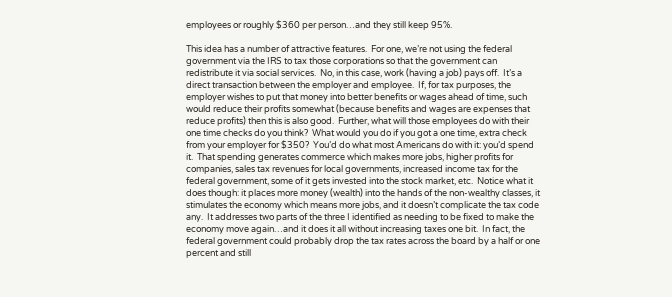employees or roughly $360 per person…and they still keep 95%.

This idea has a number of attractive features.  For one, we’re not using the federal government via the IRS to tax those corporations so that the government can redistribute it via social services.  No, in this case, work (having a job) pays off.  It’s a direct transaction between the employer and employee.  If, for tax purposes, the employer wishes to put that money into better benefits or wages ahead of time, such would reduce their profits somewhat (because benefits and wages are expenses that reduce profits) then this is also good.  Further, what will those employees do with their one time checks do you think?  What would you do if you got a one time, extra check from your employer for $350?  You’d do what most Americans do with it: you’d spend it.  That spending generates commerce which makes more jobs, higher profits for companies, sales tax revenues for local governments, increased income tax for the federal government, some of it gets invested into the stock market, etc.  Notice what it does though: it places more money (wealth) into the hands of the non-wealthy classes, it stimulates the economy which means more jobs, and it doesn’t complicate the tax code any.  It addresses two parts of the three I identified as needing to be fixed to make the economy move again…and it does it all without increasing taxes one bit.  In fact, the federal government could probably drop the tax rates across the board by a half or one percent and still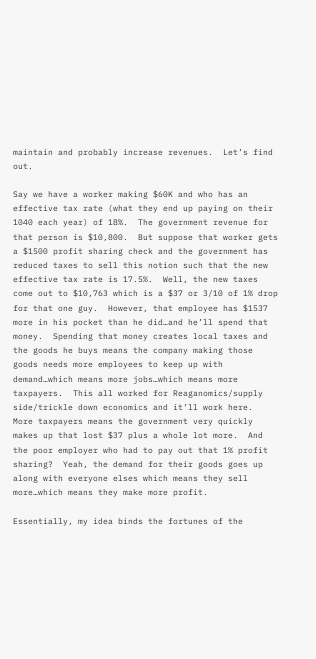maintain and probably increase revenues.  Let’s find out.

Say we have a worker making $60K and who has an effective tax rate (what they end up paying on their 1040 each year) of 18%.  The government revenue for that person is $10,800.  But suppose that worker gets a $1500 profit sharing check and the government has reduced taxes to sell this notion such that the new effective tax rate is 17.5%.  Well, the new taxes come out to $10,763 which is a $37 or 3/10 of 1% drop for that one guy.  However, that employee has $1537 more in his pocket than he did…and he’ll spend that money.  Spending that money creates local taxes and the goods he buys means the company making those goods needs more employees to keep up with demand…which means more jobs…which means more taxpayers.  This all worked for Reaganomics/supply side/trickle down economics and it’ll work here.  More taxpayers means the government very quickly makes up that lost $37 plus a whole lot more.  And the poor employer who had to pay out that 1% profit sharing?  Yeah, the demand for their goods goes up along with everyone elses which means they sell more…which means they make more profit.

Essentially, my idea binds the fortunes of the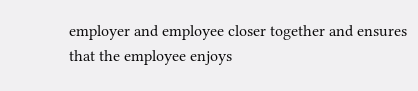employer and employee closer together and ensures that the employee enjoys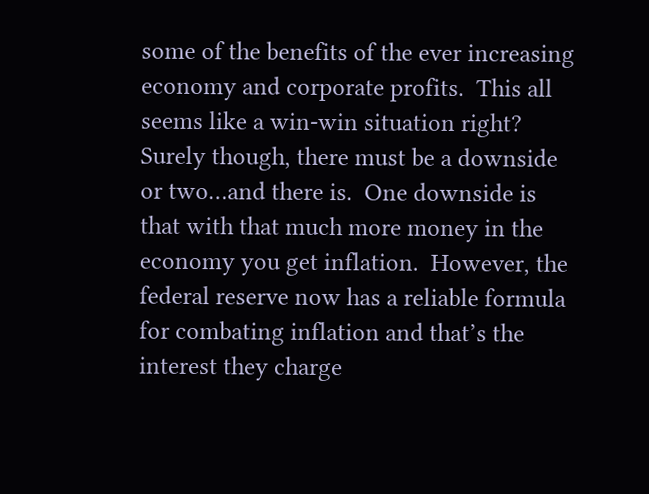some of the benefits of the ever increasing economy and corporate profits.  This all seems like a win-win situation right?  Surely though, there must be a downside or two…and there is.  One downside is that with that much more money in the economy you get inflation.  However, the federal reserve now has a reliable formula for combating inflation and that’s the interest they charge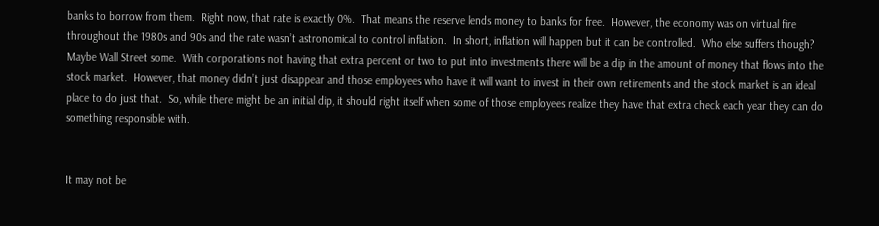banks to borrow from them.  Right now, that rate is exactly 0%.  That means the reserve lends money to banks for free.  However, the economy was on virtual fire throughout the 1980s and 90s and the rate wasn’t astronomical to control inflation.  In short, inflation will happen but it can be controlled.  Who else suffers though?  Maybe Wall Street some.  With corporations not having that extra percent or two to put into investments there will be a dip in the amount of money that flows into the stock market.  However, that money didn’t just disappear and those employees who have it will want to invest in their own retirements and the stock market is an ideal place to do just that.  So, while there might be an initial dip, it should right itself when some of those employees realize they have that extra check each year they can do something responsible with.


It may not be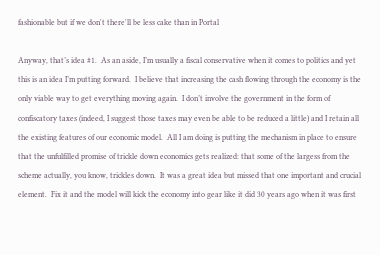fashionable but if we don't there'll be less cake than in Portal

Anyway, that’s idea #1.  As an aside, I’m usually a fiscal conservative when it comes to politics and yet this is an idea I’m putting forward.  I believe that increasing the cash flowing through the economy is the only viable way to get everything moving again.  I don’t involve the government in the form of confiscatory taxes (indeed, I suggest those taxes may even be able to be reduced a little) and I retain all the existing features of our economic model.  All I am doing is putting the mechanism in place to ensure that the unfulfilled promise of trickle down economics gets realized: that some of the largess from the scheme actually, you know, trickles down.  It was a great idea but missed that one important and crucial element.  Fix it and the model will kick the economy into gear like it did 30 years ago when it was first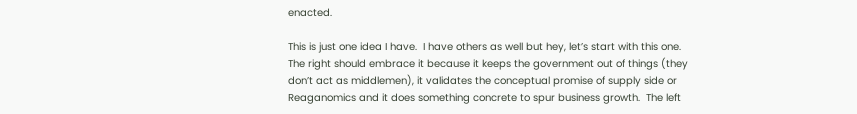enacted.

This is just one idea I have.  I have others as well but hey, let’s start with this one.  The right should embrace it because it keeps the government out of things (they don’t act as middlemen), it validates the conceptual promise of supply side or Reaganomics and it does something concrete to spur business growth.  The left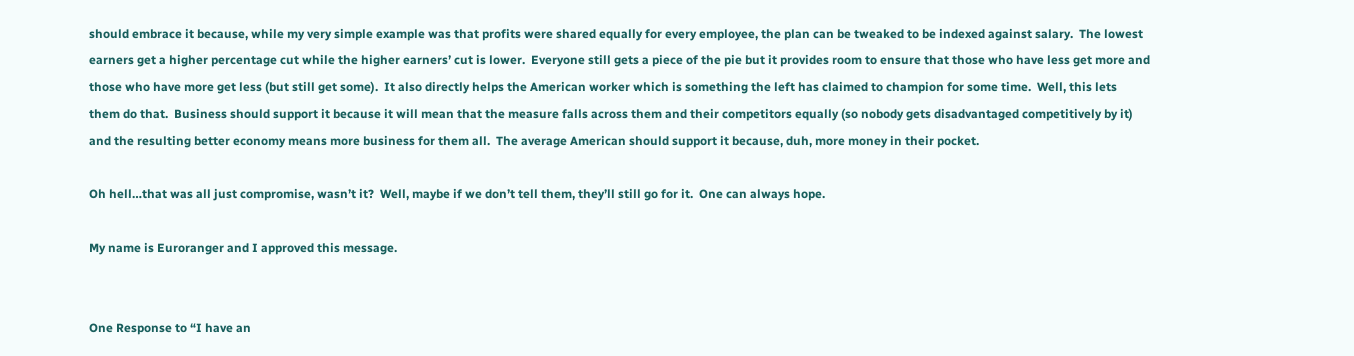should embrace it because, while my very simple example was that profits were shared equally for every employee, the plan can be tweaked to be indexed against salary.  The lowest earners get a higher percentage cut while the higher earners’ cut is lower.  Everyone still gets a piece of the pie but it provides room to ensure that those who have less get more and those who have more get less (but still get some).  It also directly helps the American worker which is something the left has claimed to champion for some time.  Well, this lets them do that.  Business should support it because it will mean that the measure falls across them and their competitors equally (so nobody gets disadvantaged competitively by it) and the resulting better economy means more business for them all.  The average American should support it because, duh, more money in their pocket.

Oh hell…that was all just compromise, wasn’t it?  Well, maybe if we don’t tell them, they’ll still go for it.  One can always hope.

My name is Euroranger and I approved this message.


One Response to “I have an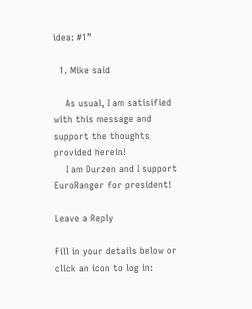idea: #1”

  1. Mike said

    As usual, I am satisified with this message and support the thoughts provided herein!
    I am Durzen and I support EuroRanger for president!

Leave a Reply

Fill in your details below or click an icon to log in: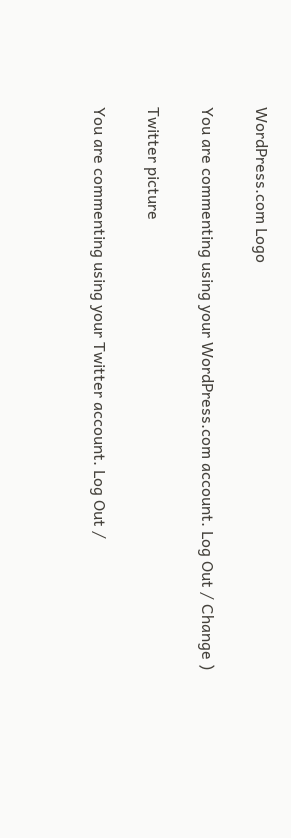WordPress.com Logo

You are commenting using your WordPress.com account. Log Out / Change )

Twitter picture

You are commenting using your Twitter account. Log Out /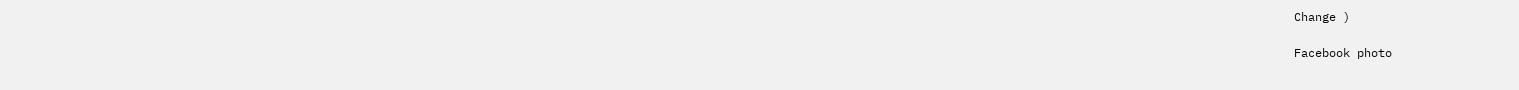Change )

Facebook photo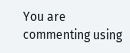You are commenting using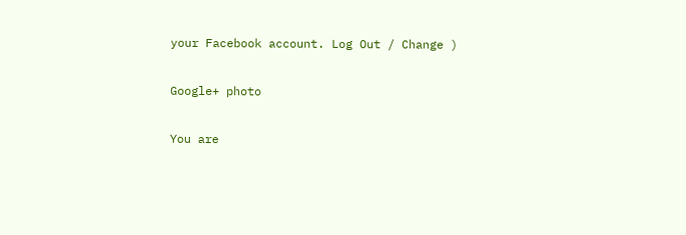your Facebook account. Log Out / Change )

Google+ photo

You are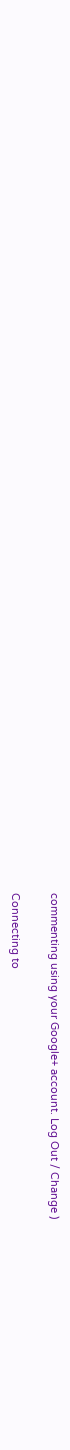commenting using your Google+ account. Log Out / Change )

Connecting to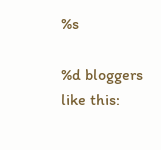%s

%d bloggers like this: